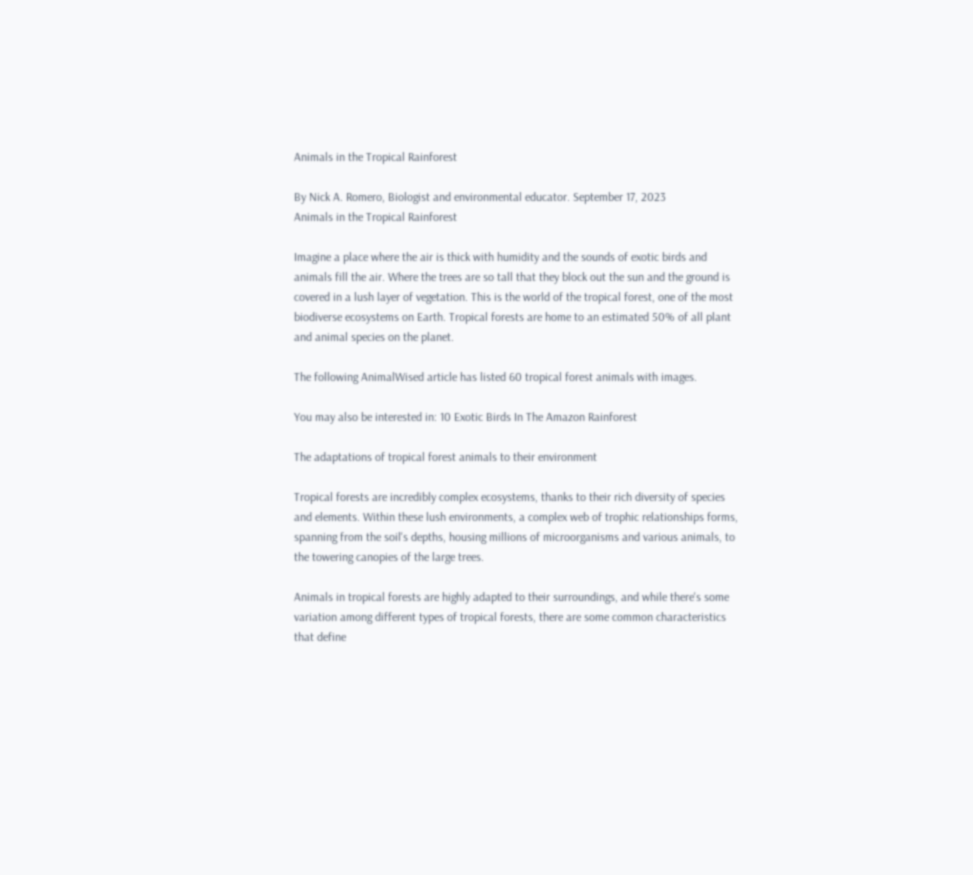Animals in the Tropical Rainforest

By Nick A. Romero, Biologist and environmental educator. September 17, 2023
Animals in the Tropical Rainforest

Imagine a place where the air is thick with humidity and the sounds of exotic birds and animals fill the air. Where the trees are so tall that they block out the sun and the ground is covered in a lush layer of vegetation. This is the world of the tropical forest, one of the most biodiverse ecosystems on Earth. Tropical forests are home to an estimated 50% of all plant and animal species on the planet.

The following AnimalWised article has listed 60 tropical forest animals with images.

You may also be interested in: 10 Exotic Birds In The Amazon Rainforest

The adaptations of tropical forest animals to their environment

Tropical forests are incredibly complex ecosystems, thanks to their rich diversity of species and elements. Within these lush environments, a complex web of trophic relationships forms, spanning from the soil's depths, housing millions of microorganisms and various animals, to the towering canopies of the large trees.

Animals in tropical forests are highly adapted to their surroundings, and while there's some variation among different types of tropical forests, there are some common characteristics that define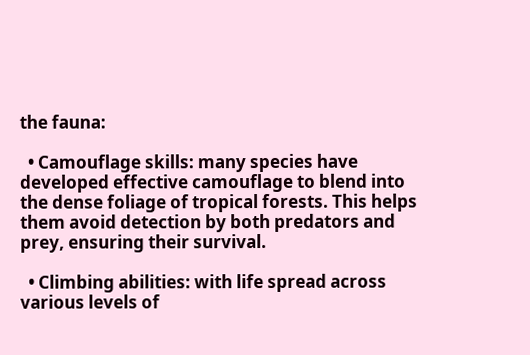the fauna:

  • Camouflage skills: many species have developed effective camouflage to blend into the dense foliage of tropical forests. This helps them avoid detection by both predators and prey, ensuring their survival.

  • Climbing abilities: with life spread across various levels of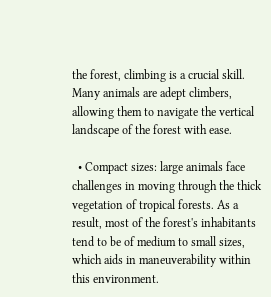the forest, climbing is a crucial skill. Many animals are adept climbers, allowing them to navigate the vertical landscape of the forest with ease.

  • Compact sizes: large animals face challenges in moving through the thick vegetation of tropical forests. As a result, most of the forest's inhabitants tend to be of medium to small sizes, which aids in maneuverability within this environment.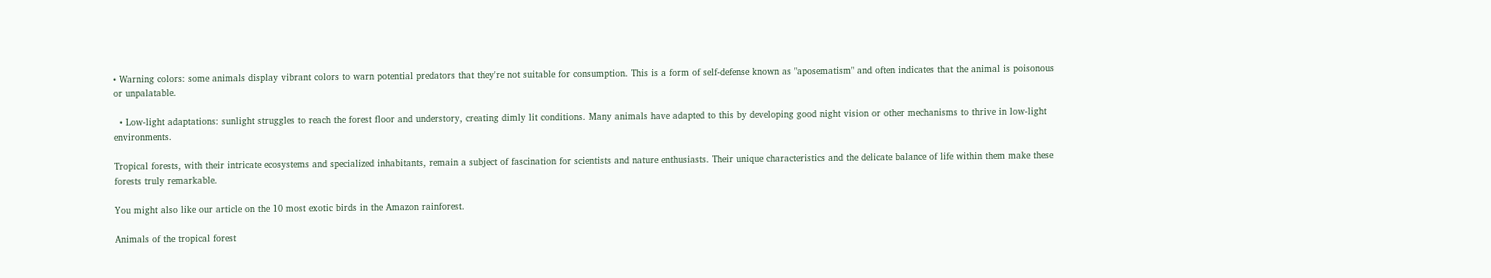• Warning colors: some animals display vibrant colors to warn potential predators that they're not suitable for consumption. This is a form of self-defense known as "aposematism" and often indicates that the animal is poisonous or unpalatable.

  • Low-light adaptations: sunlight struggles to reach the forest floor and understory, creating dimly lit conditions. Many animals have adapted to this by developing good night vision or other mechanisms to thrive in low-light environments.

Tropical forests, with their intricate ecosystems and specialized inhabitants, remain a subject of fascination for scientists and nature enthusiasts. Their unique characteristics and the delicate balance of life within them make these forests truly remarkable.

You might also like our article on the 10 most exotic birds in the Amazon rainforest.

Animals of the tropical forest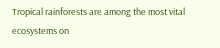Tropical rainforests are among the most vital ecosystems on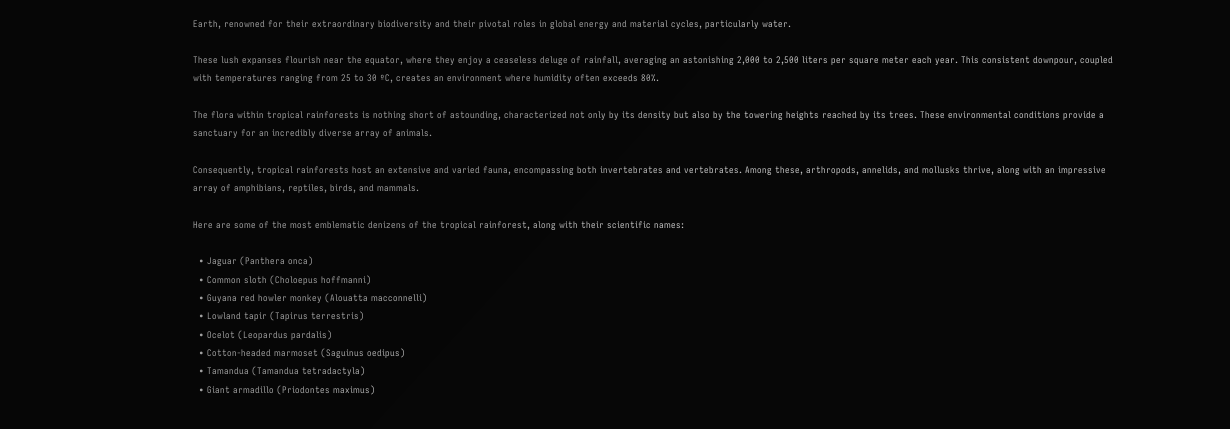Earth, renowned for their extraordinary biodiversity and their pivotal roles in global energy and material cycles, particularly water.

These lush expanses flourish near the equator, where they enjoy a ceaseless deluge of rainfall, averaging an astonishing 2,000 to 2,500 liters per square meter each year. This consistent downpour, coupled with temperatures ranging from 25 to 30 ºC, creates an environment where humidity often exceeds 80%.

The flora within tropical rainforests is nothing short of astounding, characterized not only by its density but also by the towering heights reached by its trees. These environmental conditions provide a sanctuary for an incredibly diverse array of animals.

Consequently, tropical rainforests host an extensive and varied fauna, encompassing both invertebrates and vertebrates. Among these, arthropods, annelids, and mollusks thrive, along with an impressive array of amphibians, reptiles, birds, and mammals.

Here are some of the most emblematic denizens of the tropical rainforest, along with their scientific names:

  • Jaguar (Panthera onca)
  • Common sloth (Choloepus hoffmanni)
  • Guyana red howler monkey (Alouatta macconnelli)
  • Lowland tapir (Tapirus terrestris)
  • Ocelot (Leopardus pardalis)
  • Cotton-headed marmoset (Saguinus oedipus)
  • Tamandua (Tamandua tetradactyla)
  • Giant armadillo (Priodontes maximus)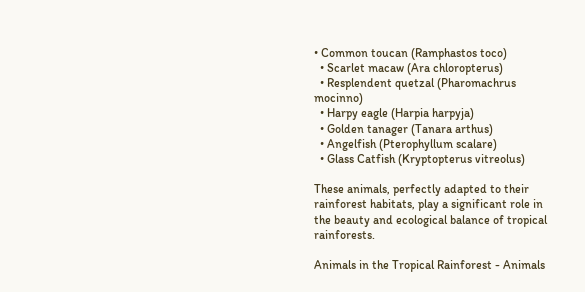• Common toucan (Ramphastos toco)
  • Scarlet macaw (Ara chloropterus)
  • Resplendent quetzal (Pharomachrus mocinno)
  • Harpy eagle (Harpia harpyja)
  • Golden tanager (Tanara arthus)
  • Angelfish (Pterophyllum scalare)
  • Glass Catfish (Kryptopterus vitreolus)

These animals, perfectly adapted to their rainforest habitats, play a significant role in the beauty and ecological balance of tropical rainforests.

Animals in the Tropical Rainforest - Animals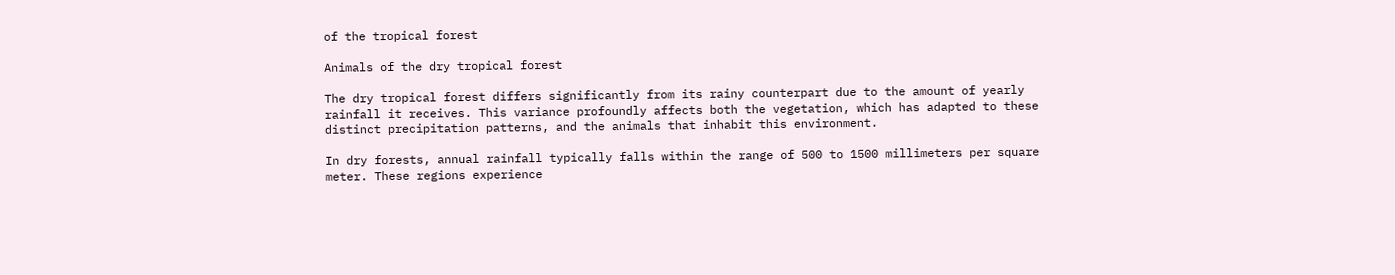of the tropical forest

Animals of the dry tropical forest

The dry tropical forest differs significantly from its rainy counterpart due to the amount of yearly rainfall it receives. This variance profoundly affects both the vegetation, which has adapted to these distinct precipitation patterns, and the animals that inhabit this environment.

In dry forests, annual rainfall typically falls within the range of 500 to 1500 millimeters per square meter. These regions experience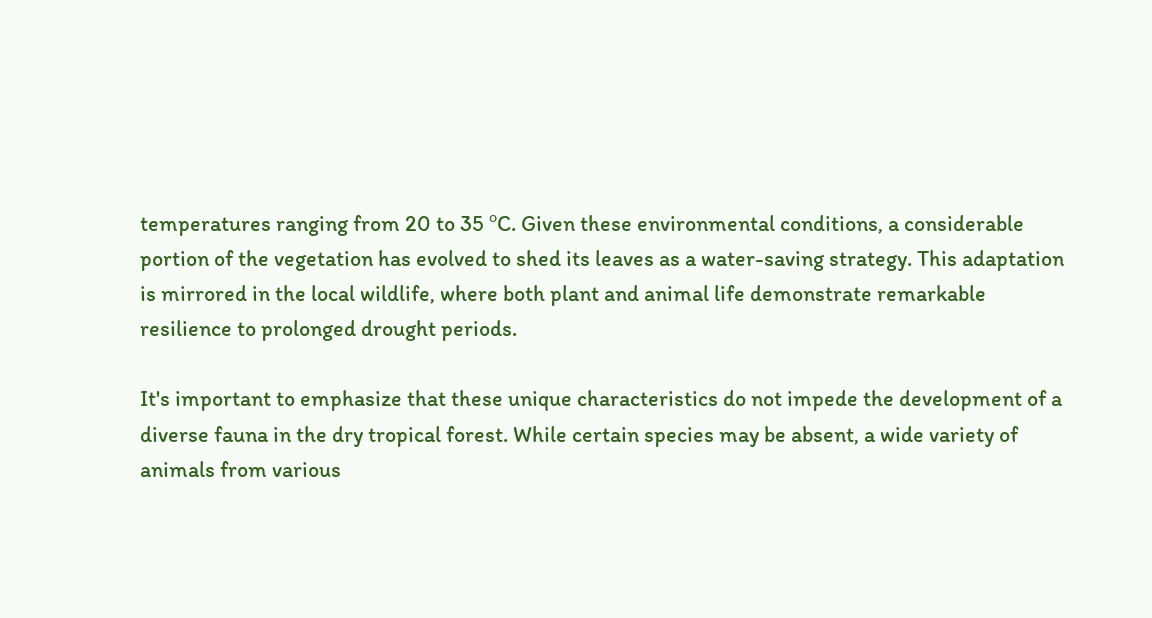temperatures ranging from 20 to 35 ºC. Given these environmental conditions, a considerable portion of the vegetation has evolved to shed its leaves as a water-saving strategy. This adaptation is mirrored in the local wildlife, where both plant and animal life demonstrate remarkable resilience to prolonged drought periods.

It's important to emphasize that these unique characteristics do not impede the development of a diverse fauna in the dry tropical forest. While certain species may be absent, a wide variety of animals from various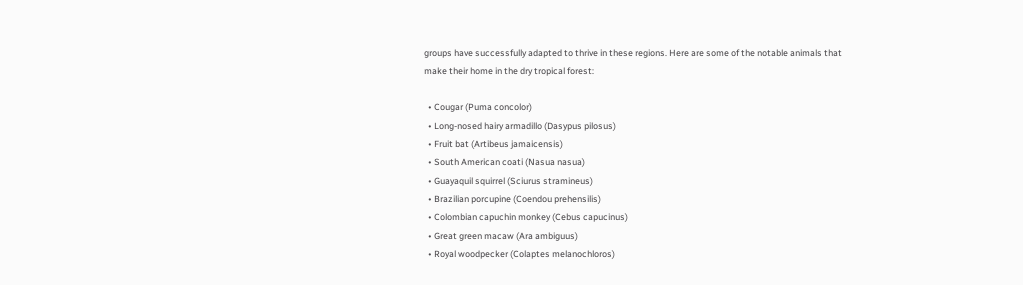groups have successfully adapted to thrive in these regions. Here are some of the notable animals that make their home in the dry tropical forest:

  • Cougar (Puma concolor)
  • Long-nosed hairy armadillo (Dasypus pilosus)
  • Fruit bat (Artibeus jamaicensis)
  • South American coati (Nasua nasua)
  • Guayaquil squirrel (Sciurus stramineus)
  • Brazilian porcupine (Coendou prehensilis)
  • Colombian capuchin monkey (Cebus capucinus)
  • Great green macaw (Ara ambiguus)
  • Royal woodpecker (Colaptes melanochloros)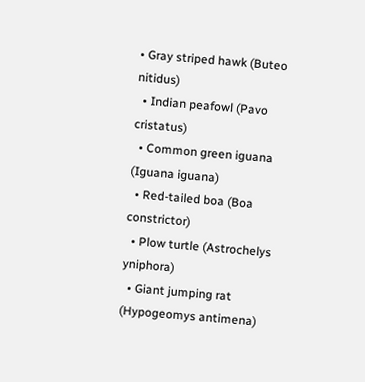• Gray striped hawk (Buteo nitidus)
  • Indian peafowl (Pavo cristatus)
  • Common green iguana (Iguana iguana)
  • Red-tailed boa (Boa constrictor)
  • Plow turtle (Astrochelys yniphora)
  • Giant jumping rat (Hypogeomys antimena)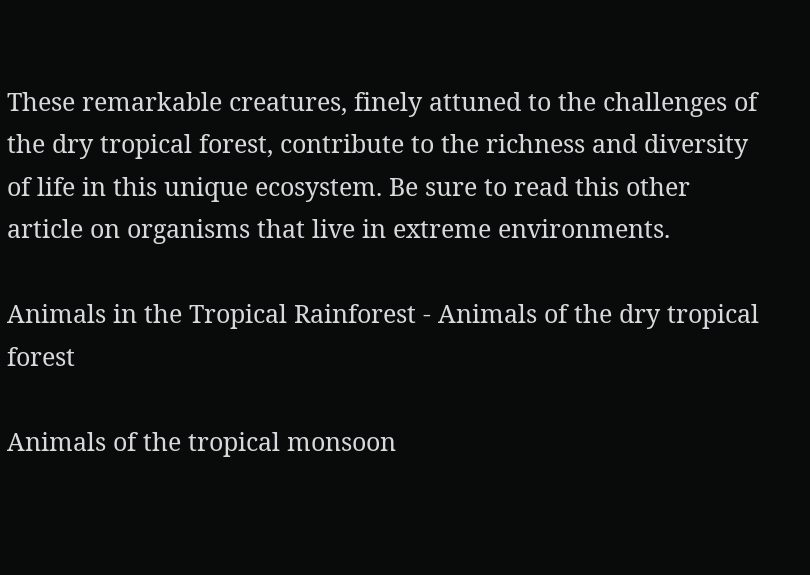These remarkable creatures, finely attuned to the challenges of the dry tropical forest, contribute to the richness and diversity of life in this unique ecosystem. Be sure to read this other article on organisms that live in extreme environments.

Animals in the Tropical Rainforest - Animals of the dry tropical forest

Animals of the tropical monsoon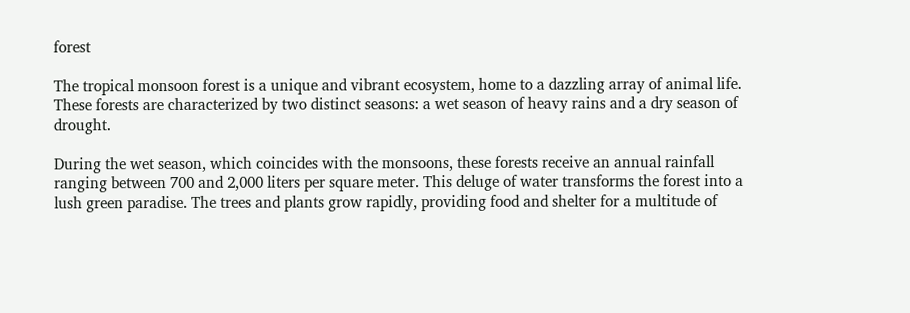forest

The tropical monsoon forest is a unique and vibrant ecosystem, home to a dazzling array of animal life. These forests are characterized by two distinct seasons: a wet season of heavy rains and a dry season of drought.

During the wet season, which coincides with the monsoons, these forests receive an annual rainfall ranging between 700 and 2,000 liters per square meter. This deluge of water transforms the forest into a lush green paradise. The trees and plants grow rapidly, providing food and shelter for a multitude of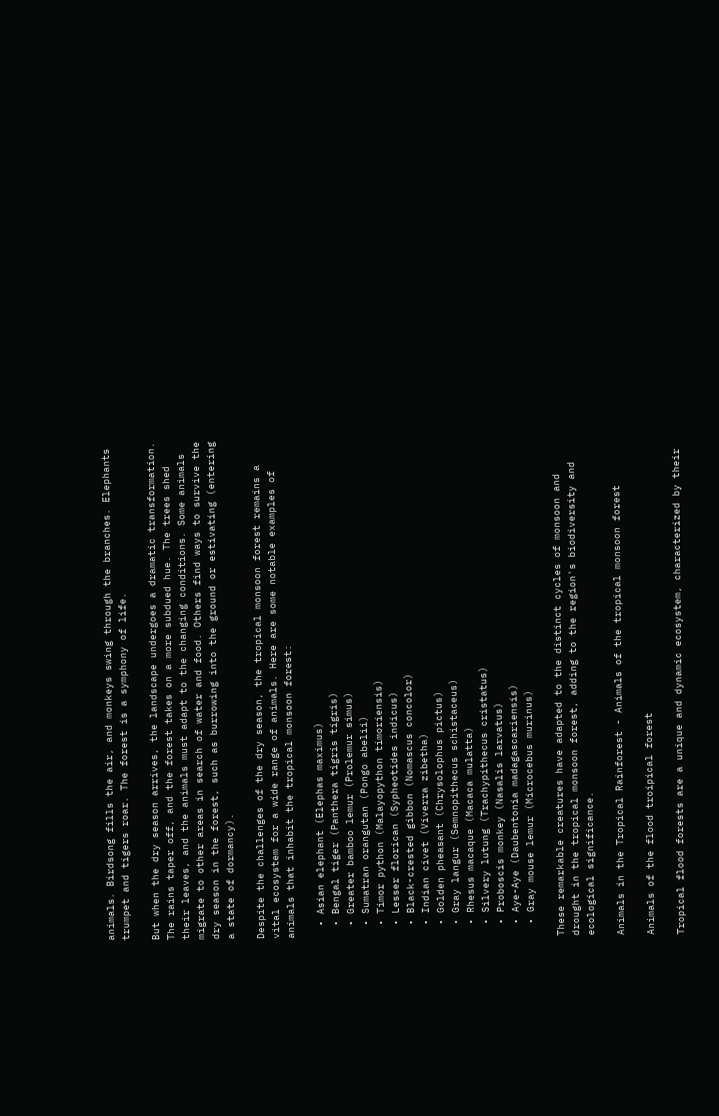animals. Birdsong fills the air, and monkeys swing through the branches. Elephants trumpet and tigers roar. The forest is a symphony of life.

But when the dry season arrives, the landscape undergoes a dramatic transformation. The rains taper off, and the forest takes on a more subdued hue. The trees shed their leaves, and the animals must adapt to the changing conditions. Some animals migrate to other areas in search of water and food. Others find ways to survive the dry season in the forest, such as burrowing into the ground or estivating (entering a state of dormancy).

Despite the challenges of the dry season, the tropical monsoon forest remains a vital ecosystem for a wide range of animals. Here are some notable examples of animals that inhabit the tropical monsoon forest:

  • Asian elephant (Elephas maximus)
  • Bengal tiger (Panthera tigris tigris)
  • Greater bamboo lemur (Prolemur simus)
  • Sumatran orangutan (Pongo abelii)
  • Timor python (Malayopython timoriensis)
  • Lesser florican (Sypheotides indicus)
  • Black-crested gibbon (Nomascus concolor)
  • Indian civet (Viverra zibetha)
  • Golden pheasant (Chrysolophus pictus)
  • Gray langur (Semnopithecus schistaceus)
  • Rhesus macaque (Macaca mulatta)
  • Silvery lutung (Trachypithecus cristatus)
  • Proboscis monkey (Nasalis larvatus)
  • Aye-Aye (Daubentonia madagascariensis)
  • Gray mouse lemur (Microcebus murinus)

These remarkable creatures have adapted to the distinct cycles of monsoon and drought in the tropical monsoon forest, adding to the region's biodiversity and ecological significance.

Animals in the Tropical Rainforest - Animals of the tropical monsoon forest

Animals of the flood troipical forest

Tropical flood forests are a unique and dynamic ecosystem, characterized by their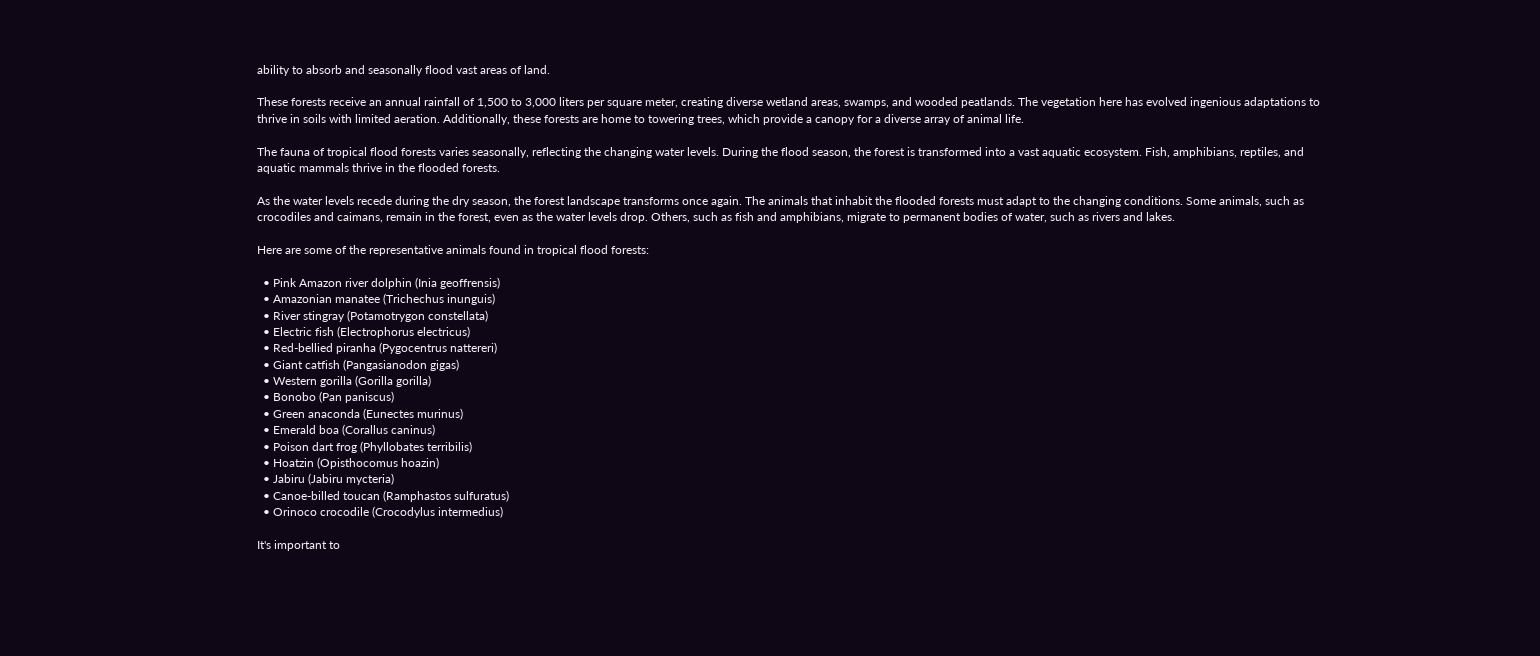ability to absorb and seasonally flood vast areas of land.

These forests receive an annual rainfall of 1,500 to 3,000 liters per square meter, creating diverse wetland areas, swamps, and wooded peatlands. The vegetation here has evolved ingenious adaptations to thrive in soils with limited aeration. Additionally, these forests are home to towering trees, which provide a canopy for a diverse array of animal life.

The fauna of tropical flood forests varies seasonally, reflecting the changing water levels. During the flood season, the forest is transformed into a vast aquatic ecosystem. Fish, amphibians, reptiles, and aquatic mammals thrive in the flooded forests.

As the water levels recede during the dry season, the forest landscape transforms once again. The animals that inhabit the flooded forests must adapt to the changing conditions. Some animals, such as crocodiles and caimans, remain in the forest, even as the water levels drop. Others, such as fish and amphibians, migrate to permanent bodies of water, such as rivers and lakes.

Here are some of the representative animals found in tropical flood forests:

  • Pink Amazon river dolphin (Inia geoffrensis)
  • Amazonian manatee (Trichechus inunguis)
  • River stingray (Potamotrygon constellata)
  • Electric fish (Electrophorus electricus)
  • Red-bellied piranha (Pygocentrus nattereri)
  • Giant catfish (Pangasianodon gigas)
  • Western gorilla (Gorilla gorilla)
  • Bonobo (Pan paniscus)
  • Green anaconda (Eunectes murinus)
  • Emerald boa (Corallus caninus)
  • Poison dart frog (Phyllobates terribilis)
  • Hoatzin (Opisthocomus hoazin)
  • Jabiru (Jabiru mycteria)
  • Canoe-billed toucan (Ramphastos sulfuratus)
  • Orinoco crocodile (Crocodylus intermedius)

It's important to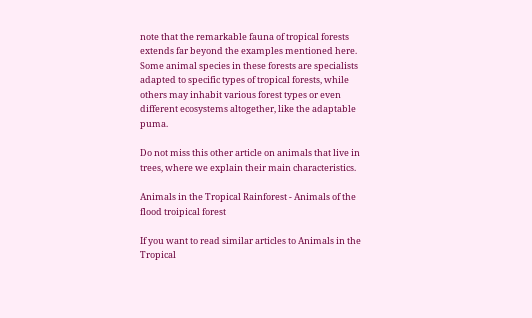note that the remarkable fauna of tropical forests extends far beyond the examples mentioned here. Some animal species in these forests are specialists adapted to specific types of tropical forests, while others may inhabit various forest types or even different ecosystems altogether, like the adaptable puma.

Do not miss this other article on animals that live in trees, where we explain their main characteristics.

Animals in the Tropical Rainforest - Animals of the flood troipical forest

If you want to read similar articles to Animals in the Tropical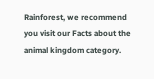Rainforest, we recommend you visit our Facts about the animal kingdom category.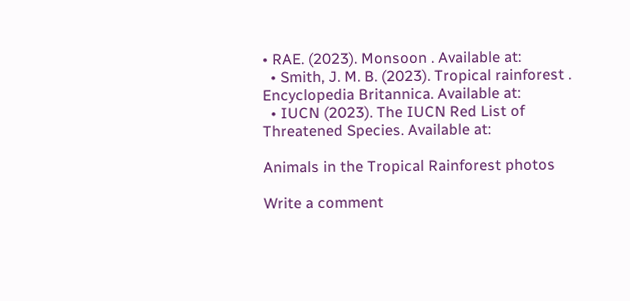• RAE. (2023). Monsoon . Available at:
  • Smith, J. M. B. (2023). Tropical rainforest . Encyclopedia Britannica. Available at:
  • IUCN (2023). The IUCN Red List of Threatened Species. Available at:

Animals in the Tropical Rainforest photos

Write a comment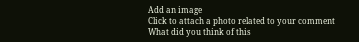Add an image
Click to attach a photo related to your comment
What did you think of this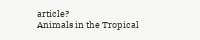article?
Animals in the Tropical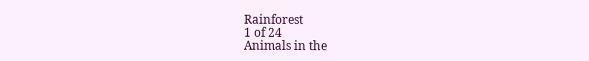Rainforest
1 of 24
Animals in the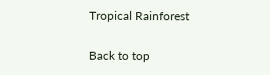Tropical Rainforest

Back to top